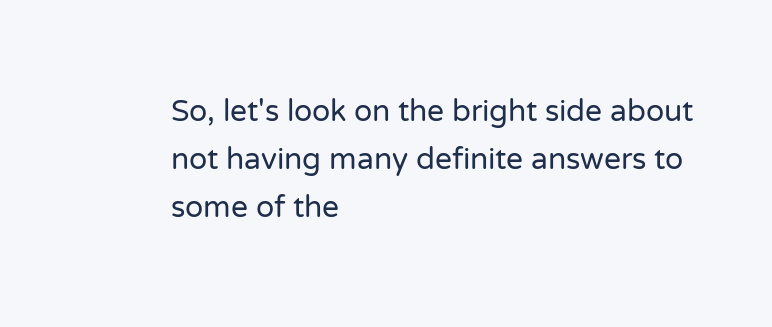So, let's look on the bright side about not having many definite answers to some of the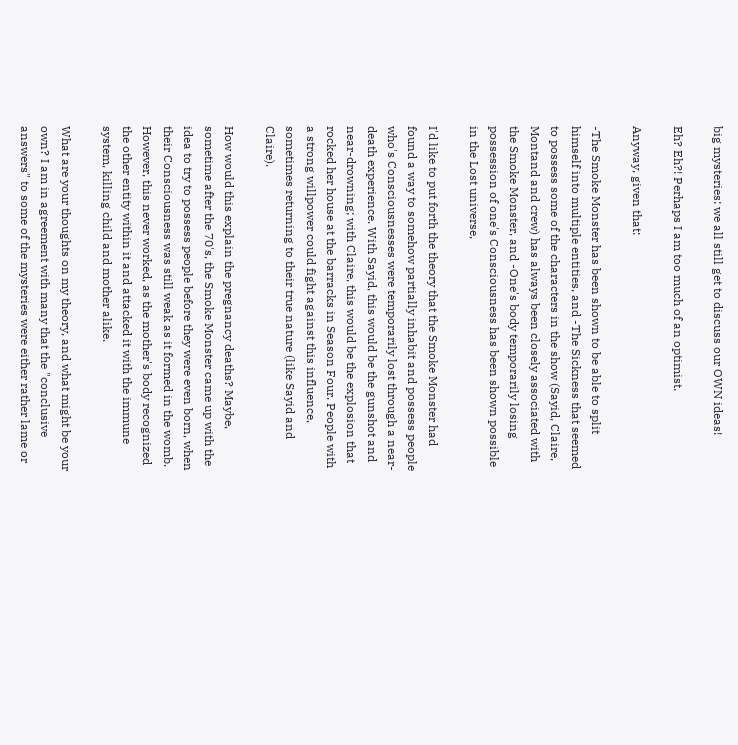big mysteries: we all still get to discuss our OWN ideas!

Eh? Eh?! Perhaps I am too much of an optimist.

Anyway, given that:

-The Smoke Monster has been shown to be able to split himself into multiple entities, and -The Sickness that seemed to possess some of the characters in the show (Sayid, Claire, Montand and crew) has always been closely associated with the Smoke Monster, and -One's body temporarily losing possession of one's Consciousness has been shown possible in the Lost universe,

I'd like to put forth the theory that the Smoke Monster had found a way to somehow partially inhabit and possess people who's Consciousnesses were temporarily lost through a near-death experience. With Sayid, this would be the gunshot and near-drowning; with Claire, this would be the explosion that rocked her house at the barracks in Season Four. People with a strong willpower could fight against this influence, sometimes returning to their true nature (like Sayid and Claire).

How would this explain the pregnancy deaths? Maybe, sometime after the 70's, the Smoke Monster came up with the idea to try to possess people before they were even born, when their Consciousness was still weak as it formed in the womb. However, this never worked, as the mother's body recognized the other entity within it and attacked it with the immune system, killing child and mother alike.

What are your thoughts on my theory, and what might be your own? I am in agreement with many that the "conclusive answers" to some of the mysteries were either rather lame or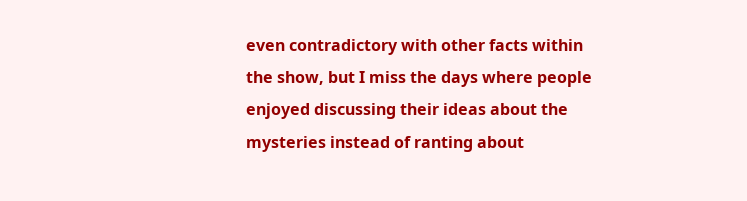even contradictory with other facts within the show, but I miss the days where people enjoyed discussing their ideas about the mysteries instead of ranting about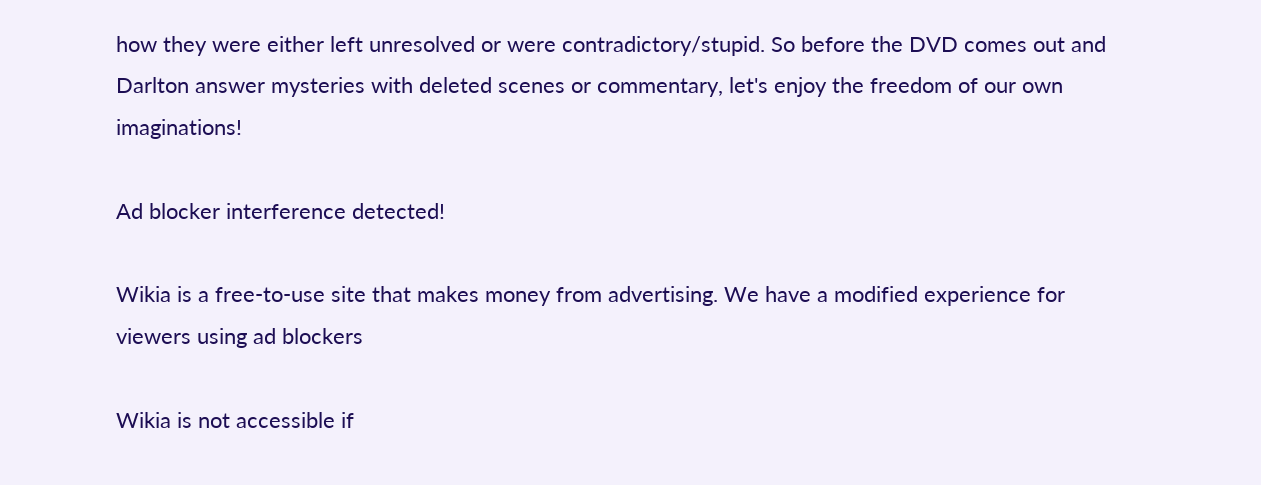how they were either left unresolved or were contradictory/stupid. So before the DVD comes out and Darlton answer mysteries with deleted scenes or commentary, let's enjoy the freedom of our own imaginations!

Ad blocker interference detected!

Wikia is a free-to-use site that makes money from advertising. We have a modified experience for viewers using ad blockers

Wikia is not accessible if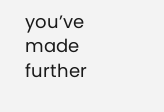you’ve made further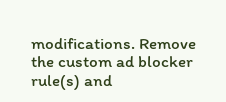modifications. Remove the custom ad blocker rule(s) and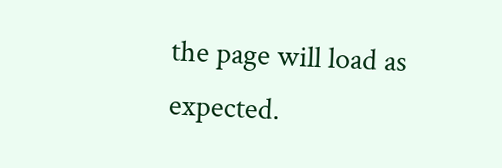the page will load as expected.